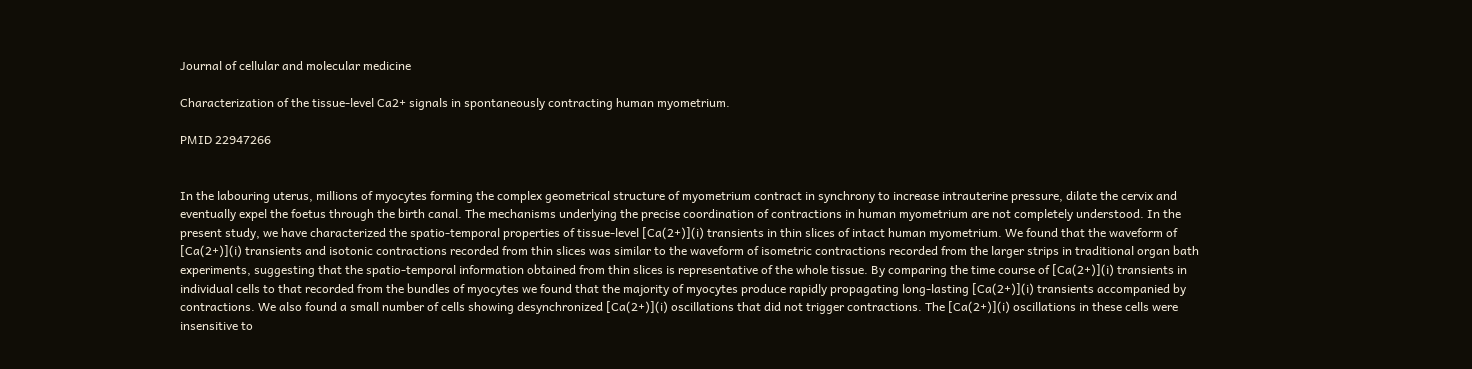Journal of cellular and molecular medicine

Characterization of the tissue-level Ca2+ signals in spontaneously contracting human myometrium.

PMID 22947266


In the labouring uterus, millions of myocytes forming the complex geometrical structure of myometrium contract in synchrony to increase intrauterine pressure, dilate the cervix and eventually expel the foetus through the birth canal. The mechanisms underlying the precise coordination of contractions in human myometrium are not completely understood. In the present study, we have characterized the spatio-temporal properties of tissue-level [Ca(2+)](i) transients in thin slices of intact human myometrium. We found that the waveform of [Ca(2+)](i) transients and isotonic contractions recorded from thin slices was similar to the waveform of isometric contractions recorded from the larger strips in traditional organ bath experiments, suggesting that the spatio-temporal information obtained from thin slices is representative of the whole tissue. By comparing the time course of [Ca(2+)](i) transients in individual cells to that recorded from the bundles of myocytes we found that the majority of myocytes produce rapidly propagating long-lasting [Ca(2+)](i) transients accompanied by contractions. We also found a small number of cells showing desynchronized [Ca(2+)](i) oscillations that did not trigger contractions. The [Ca(2+)](i) oscillations in these cells were insensitive to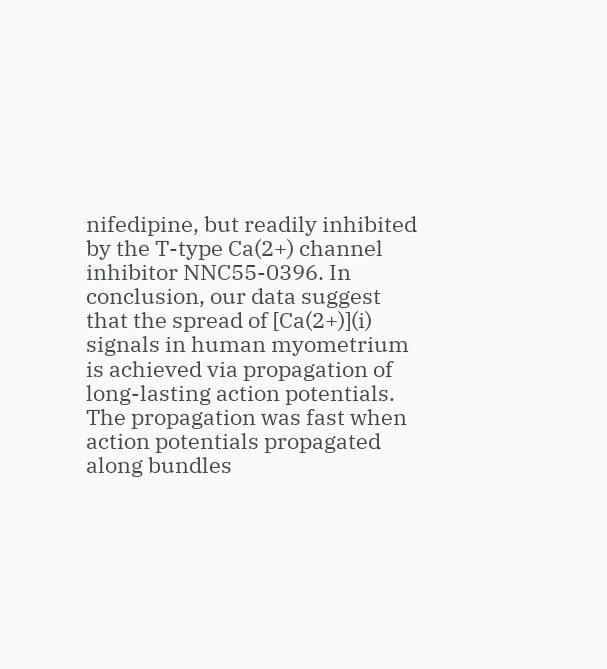nifedipine, but readily inhibited by the T-type Ca(2+) channel inhibitor NNC55-0396. In conclusion, our data suggest that the spread of [Ca(2+)](i) signals in human myometrium is achieved via propagation of long-lasting action potentials. The propagation was fast when action potentials propagated along bundles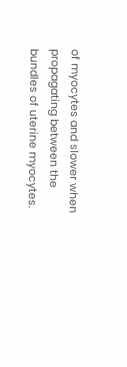of myocytes and slower when propagating between the bundles of uterine myocytes.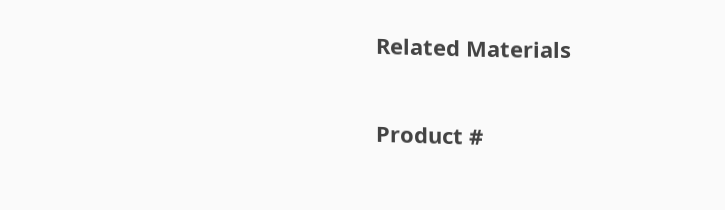Related Materials

Product #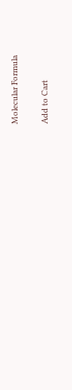Molecular Formula

Add to Cart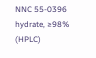NNC 55-0396 hydrate, ≥98% (HPLC)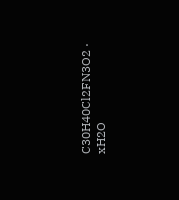C30H40Cl2FN3O2 · xH2O